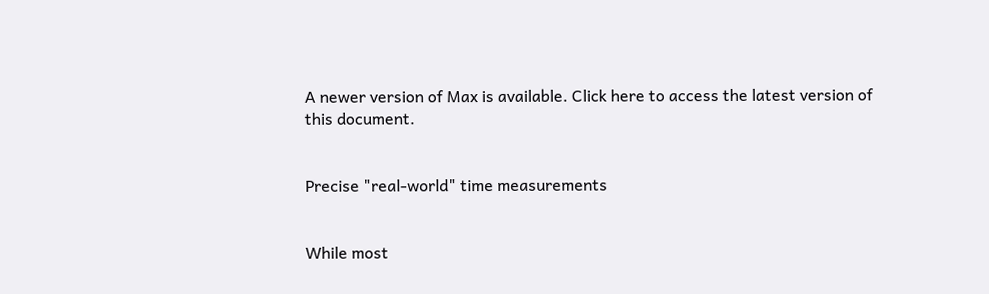A newer version of Max is available. Click here to access the latest version of this document.


Precise "real-world" time measurements


While most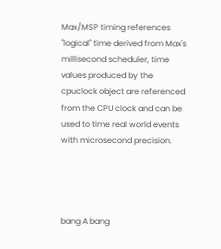Max/MSP timing references "logical" time derived from Max's millisecond scheduler, time values produced by the cpuclock object are referenced from the CPU clock and can be used to time real world events with microsecond precision.




bang A bang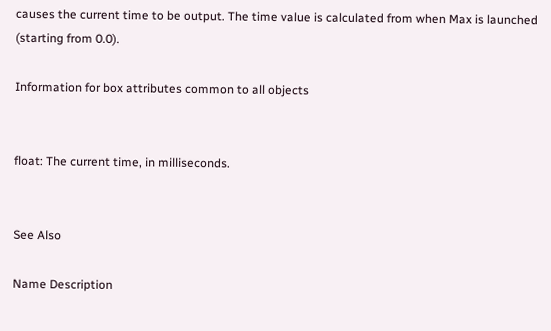causes the current time to be output. The time value is calculated from when Max is launched (starting from 0.0).

Information for box attributes common to all objects


float: The current time, in milliseconds.


See Also

Name Description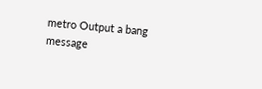metro Output a bang message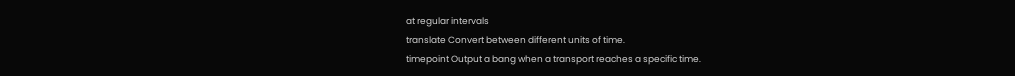at regular intervals
translate Convert between different units of time.
timepoint Output a bang when a transport reaches a specific time.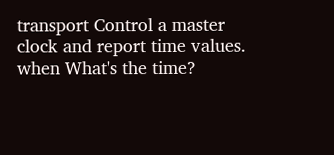transport Control a master clock and report time values.
when What's the time?